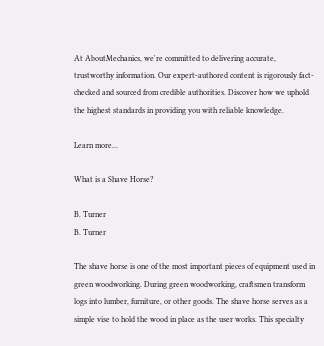At AboutMechanics, we're committed to delivering accurate, trustworthy information. Our expert-authored content is rigorously fact-checked and sourced from credible authorities. Discover how we uphold the highest standards in providing you with reliable knowledge.

Learn more...

What is a Shave Horse?

B. Turner
B. Turner

The shave horse is one of the most important pieces of equipment used in green woodworking. During green woodworking, craftsmen transform logs into lumber, furniture, or other goods. The shave horse serves as a simple vise to hold the wood in place as the user works. This specialty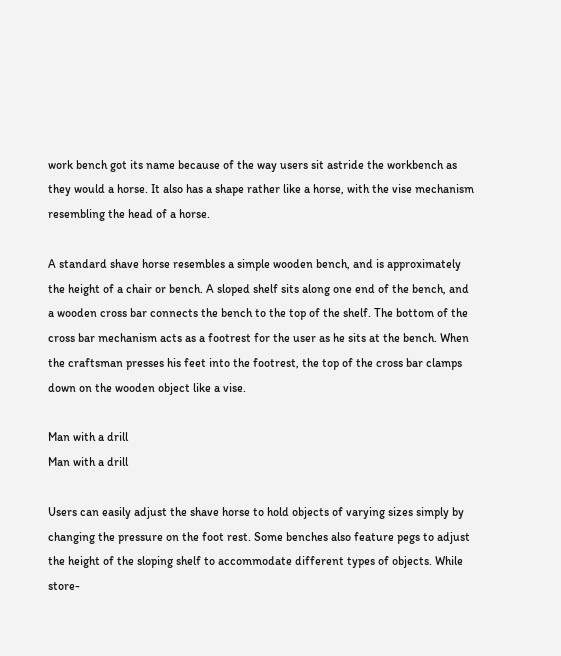work bench got its name because of the way users sit astride the workbench as they would a horse. It also has a shape rather like a horse, with the vise mechanism resembling the head of a horse.

A standard shave horse resembles a simple wooden bench, and is approximately the height of a chair or bench. A sloped shelf sits along one end of the bench, and a wooden cross bar connects the bench to the top of the shelf. The bottom of the cross bar mechanism acts as a footrest for the user as he sits at the bench. When the craftsman presses his feet into the footrest, the top of the cross bar clamps down on the wooden object like a vise.

Man with a drill
Man with a drill

Users can easily adjust the shave horse to hold objects of varying sizes simply by changing the pressure on the foot rest. Some benches also feature pegs to adjust the height of the sloping shelf to accommodate different types of objects. While store-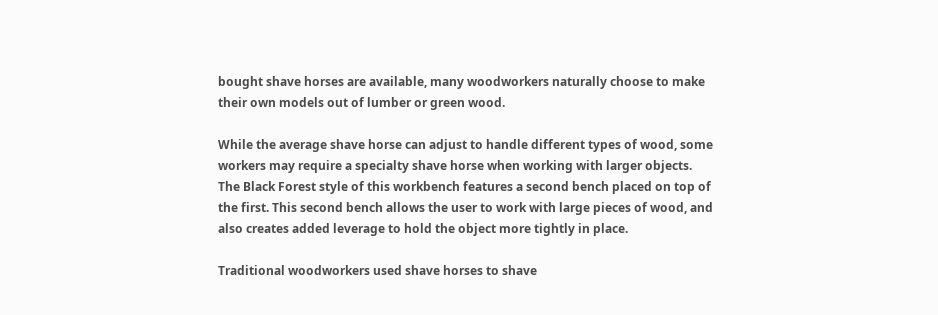bought shave horses are available, many woodworkers naturally choose to make their own models out of lumber or green wood.

While the average shave horse can adjust to handle different types of wood, some workers may require a specialty shave horse when working with larger objects. The Black Forest style of this workbench features a second bench placed on top of the first. This second bench allows the user to work with large pieces of wood, and also creates added leverage to hold the object more tightly in place.

Traditional woodworkers used shave horses to shave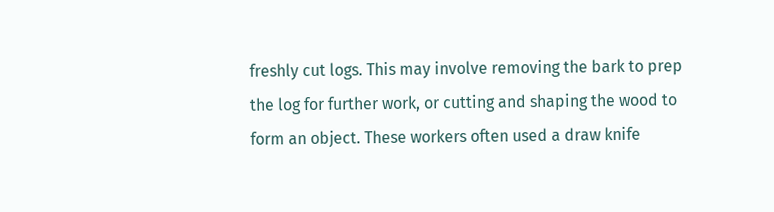freshly cut logs. This may involve removing the bark to prep the log for further work, or cutting and shaping the wood to form an object. These workers often used a draw knife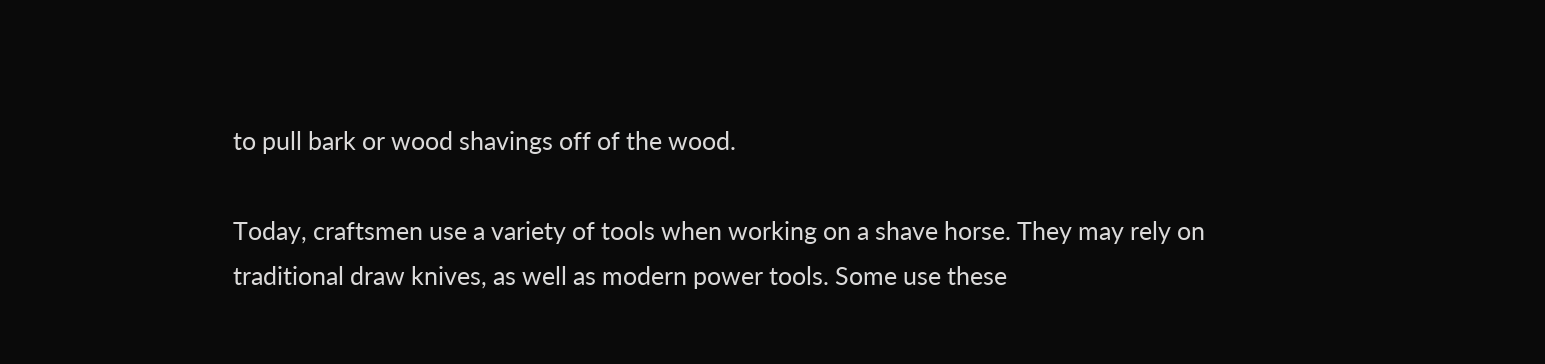to pull bark or wood shavings off of the wood.

Today, craftsmen use a variety of tools when working on a shave horse. They may rely on traditional draw knives, as well as modern power tools. Some use these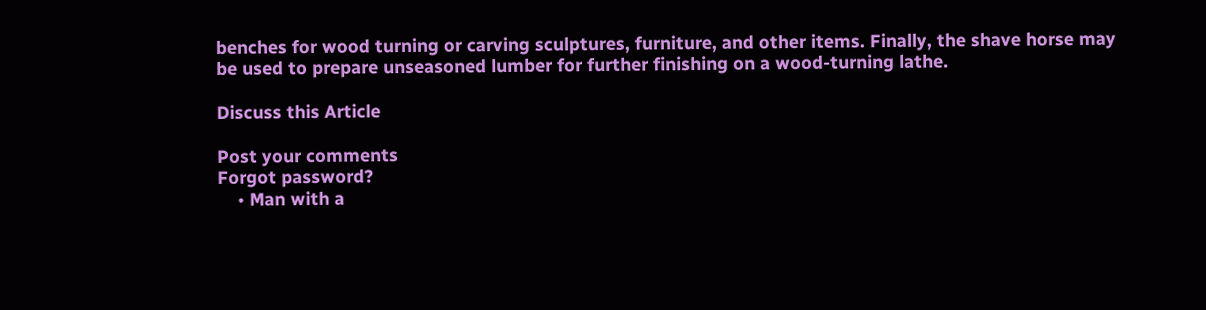benches for wood turning or carving sculptures, furniture, and other items. Finally, the shave horse may be used to prepare unseasoned lumber for further finishing on a wood-turning lathe.

Discuss this Article

Post your comments
Forgot password?
    • Man with a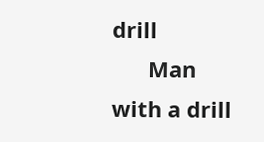drill
      Man with a drill